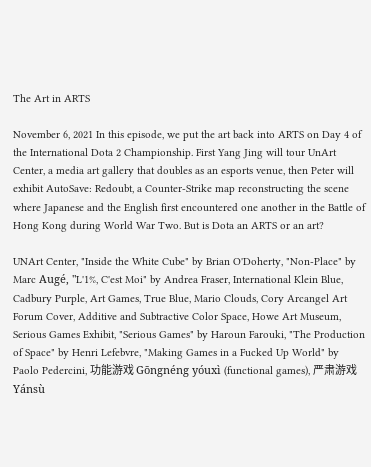The Art in ARTS

November 6, 2021 In this episode, we put the art back into ARTS on Day 4 of the International Dota 2 Championship. First Yang Jing will tour UnArt Center, a media art gallery that doubles as an esports venue, then Peter will exhibit AutoSave: Redoubt, a Counter-Strike map reconstructing the scene where Japanese and the English first encountered one another in the Battle of Hong Kong during World War Two. But is Dota an ARTS or an art?

UNArt Center, "Inside the White Cube" by Brian O'Doherty, "Non-Place" by Marc Augé, "L'1%, C'est Moi" by Andrea Fraser, International Klein Blue, Cadbury Purple, Art Games, True Blue, Mario Clouds, Cory Arcangel Art Forum Cover, Additive and Subtractive Color Space, Howe Art Museum, Serious Games Exhibit, "Serious Games" by Haroun Farouki, "The Production of Space" by Henri Lefebvre, "Making Games in a Fucked Up World" by Paolo Pedercini, 功能游戏 Gōngnéng yóuxì (functional games), 严肃游戏 Yánsù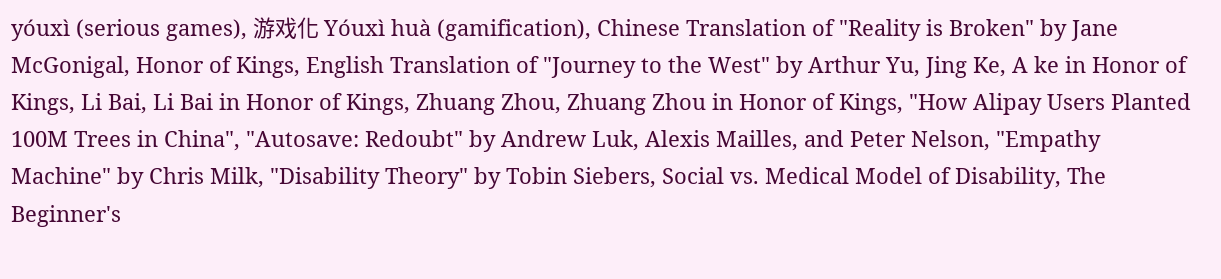yóuxì (serious games), 游戏化 Yóuxì huà (gamification), Chinese Translation of "Reality is Broken" by Jane McGonigal, Honor of Kings, English Translation of "Journey to the West" by Arthur Yu, Jing Ke, A ke in Honor of Kings, Li Bai, Li Bai in Honor of Kings, Zhuang Zhou, Zhuang Zhou in Honor of Kings, "How Alipay Users Planted 100M Trees in China", "Autosave: Redoubt" by Andrew Luk, Alexis Mailles, and Peter Nelson, "Empathy Machine" by Chris Milk, "Disability Theory" by Tobin Siebers, Social vs. Medical Model of Disability, The Beginner's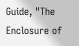Guide, "The Enclosure of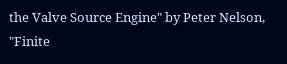the Valve Source Engine" by Peter Nelson, "Finite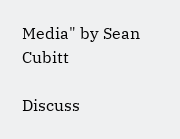Media" by Sean Cubitt

Discuss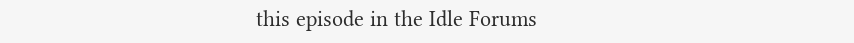this episode in the Idle Forums